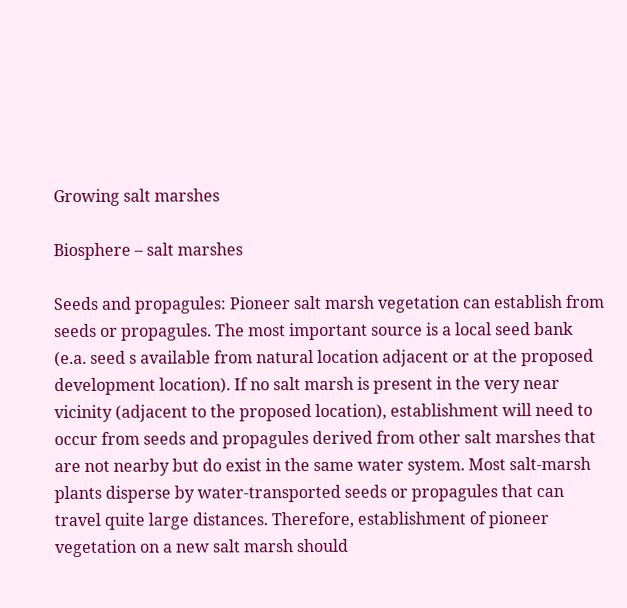Growing salt marshes

Biosphere – salt marshes

Seeds and propagules: Pioneer salt marsh vegetation can establish from seeds or propagules. The most important source is a local seed bank (e.a. seed s available from natural location adjacent or at the proposed development location). If no salt marsh is present in the very near vicinity (adjacent to the proposed location), establishment will need to occur from seeds and propagules derived from other salt marshes that are not nearby but do exist in the same water system. Most salt-marsh plants disperse by water-transported seeds or propagules that can travel quite large distances. Therefore, establishment of pioneer vegetation on a new salt marsh should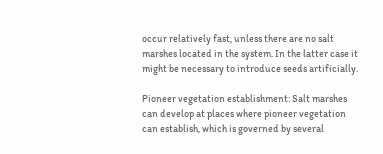occur relatively fast, unless there are no salt marshes located in the system. In the latter case it might be necessary to introduce seeds artificially.

Pioneer vegetation establishment: Salt marshes can develop at places where pioneer vegetation can establish, which is governed by several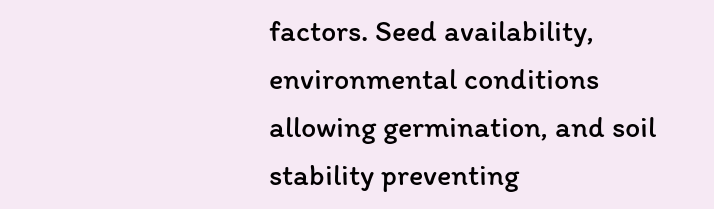factors. Seed availability, environmental conditions allowing germination, and soil stability preventing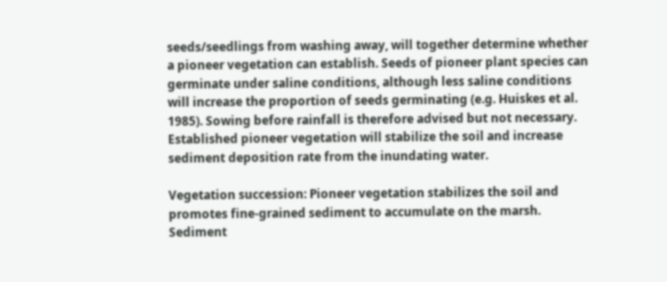seeds/seedlings from washing away, will together determine whether a pioneer vegetation can establish. Seeds of pioneer plant species can germinate under saline conditions, although less saline conditions will increase the proportion of seeds germinating (e.g. Huiskes et al. 1985). Sowing before rainfall is therefore advised but not necessary. Established pioneer vegetation will stabilize the soil and increase sediment deposition rate from the inundating water.

Vegetation succession: Pioneer vegetation stabilizes the soil and promotes fine-grained sediment to accumulate on the marsh. Sediment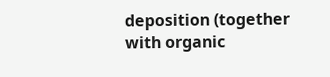deposition (together with organic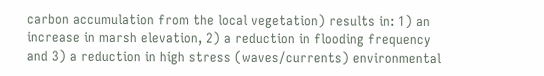carbon accumulation from the local vegetation) results in: 1) an increase in marsh elevation, 2) a reduction in flooding frequency and 3) a reduction in high stress (waves/currents) environmental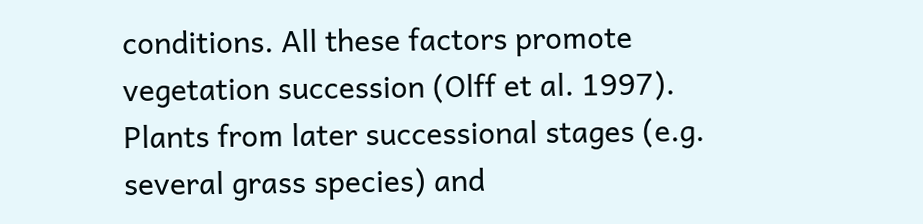conditions. All these factors promote vegetation succession (Olff et al. 1997). Plants from later successional stages (e.g. several grass species) and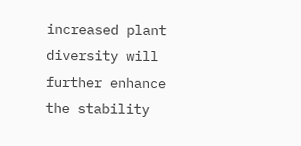increased plant diversity will further enhance the stability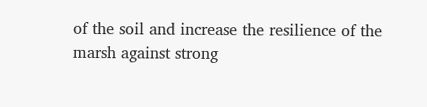of the soil and increase the resilience of the marsh against strong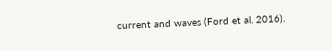current and waves (Ford et al. 2016).